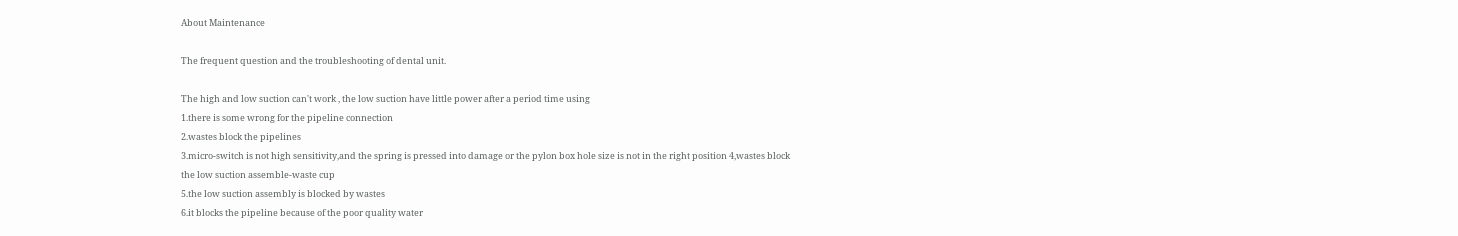About Maintenance

The frequent question and the troubleshooting of dental unit.

The high and low suction can't work , the low suction have little power after a period time using
1.there is some wrong for the pipeline connection
2.wastes block the pipelines
3.micro-switch is not high sensitivity,and the spring is pressed into damage or the pylon box hole size is not in the right position 4,wastes block the low suction assemble-waste cup
5.the low suction assembly is blocked by wastes
6.it blocks the pipeline because of the poor quality water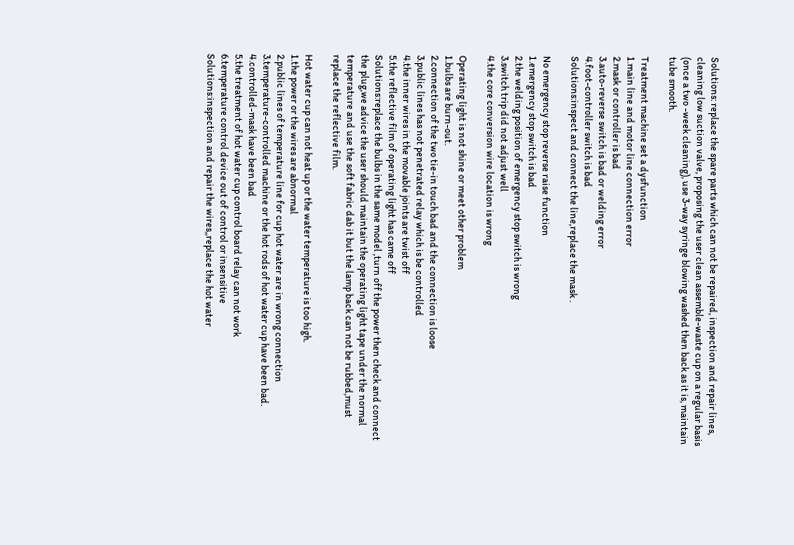Solutions: replace the spare parts which can not be repaired, inspection and repair lines, cleaning low suction valve, proposing the user clean assemble-waste cup on a regular basis (once a two -week cleaning), use 3-way syringe blowing washed then back as it is, maintain tube smooth.

Treatment machine set a dysfunction
1.main line and motor line connection error
2.mask or controller is bad
3.auto-reverse switch is bad or welding error
4.foot-controller switch is bad
Solutions:inspect and connect the line,replace the mask .

No emergency stop reverse raise function
1.emergency stop switch is bad
2.the welding position of emergency stop switch is wrong
3.switch trip did not adjust well
4.the core conversion wire location is wrong

Operating light is not shine or meet other problem
1.bulbs are burn-out.
2.connection of the two tie-in touch bad and the connection is loose
3.public lines has not penetrated relay which is be controlled
4.the inner wires in the movable joints are twist off
5.the reflective film of operating light has came off
Solutions:replace the bulbs in the same model ,turn off the power then check and connect the plug,we advice the user should maintain the operating light tape under the normal temperature and use the soft fabric dab it but the lamp back can not be rubbed,must replace the reflective film.

Hot water cup can not heat up or the water temperature is too high.
1.the power or the wires are abnormal
2.public lines of temperature line for cup hot water are in wrong connection
3.temperature-controlled machine or the hot rods of hot water cup have been bad.
4.controlled-mask have been bad
5.the treatment of hot water cup control board relay can not work
6.temperature control device out of control or insensitive
Solutions:inspection and repair the wires,,replace the hot water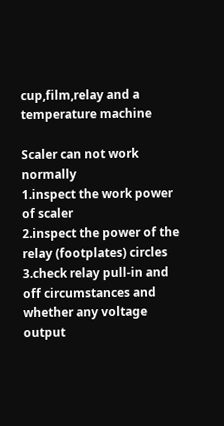cup,film,relay and a temperature machine

Scaler can not work normally
1.inspect the work power of scaler
2.inspect the power of the relay (footplates) circles
3.check relay pull-in and off circumstances and whether any voltage output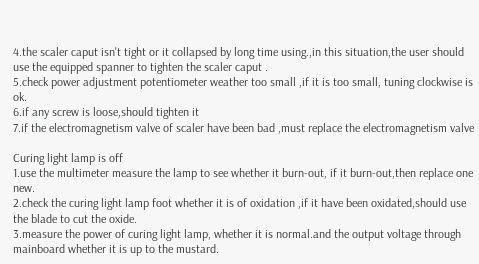4.the scaler caput isn't tight or it collapsed by long time using.,in this situation,the user should use the equipped spanner to tighten the scaler caput .
5.check power adjustment potentiometer weather too small ,if it is too small, tuning clockwise is ok.
6.if any screw is loose,should tighten it
7.if the electromagnetism valve of scaler have been bad ,must replace the electromagnetism valve

Curing light lamp is off
1.use the multimeter measure the lamp to see whether it burn-out, if it burn-out,then replace one new.
2.check the curing light lamp foot whether it is of oxidation ,if it have been oxidated,should use the blade to cut the oxide.
3.measure the power of curing light lamp, whether it is normal.and the output voltage through mainboard whether it is up to the mustard.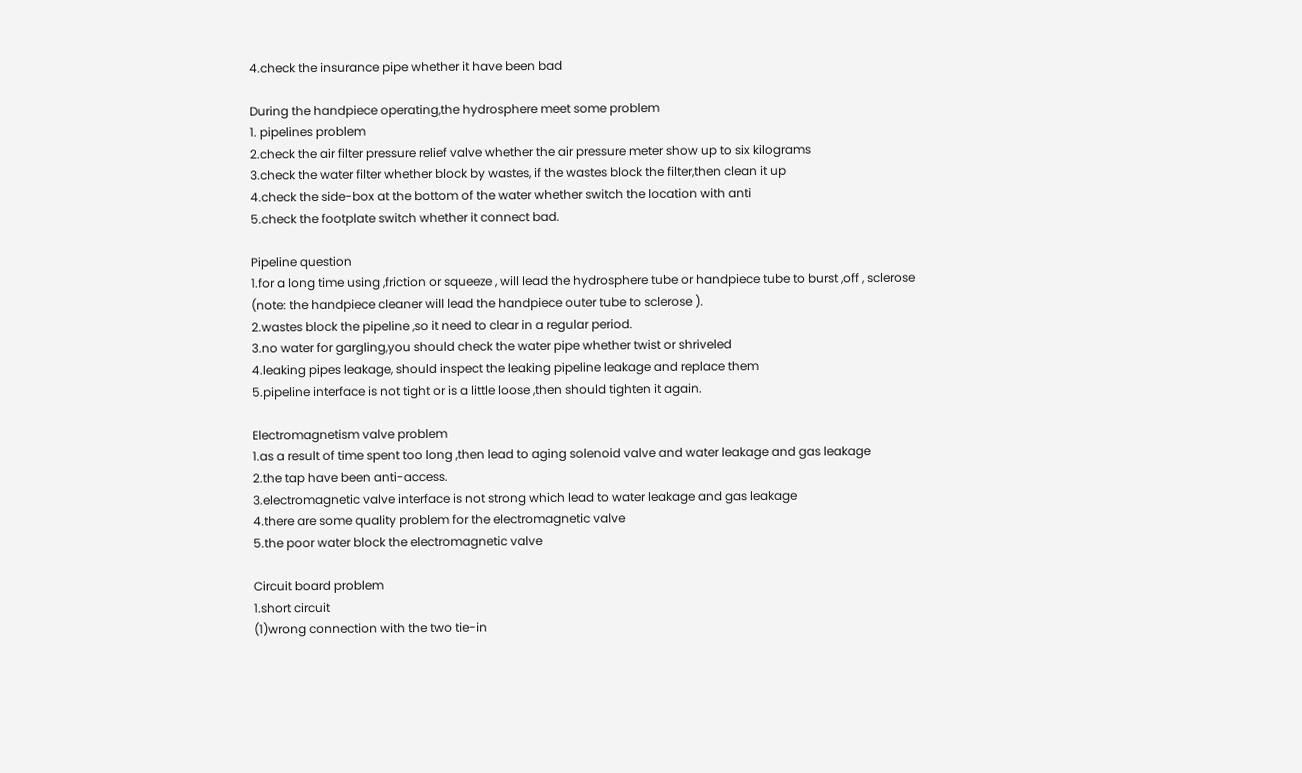4.check the insurance pipe whether it have been bad

During the handpiece operating,the hydrosphere meet some problem
1. pipelines problem
2.check the air filter pressure relief valve whether the air pressure meter show up to six kilograms
3.check the water filter whether block by wastes, if the wastes block the filter,then clean it up
4.check the side-box at the bottom of the water whether switch the location with anti
5.check the footplate switch whether it connect bad.

Pipeline question
1.for a long time using ,friction or squeeze , will lead the hydrosphere tube or handpiece tube to burst ,off , sclerose (note: the handpiece cleaner will lead the handpiece outer tube to sclerose ).
2.wastes block the pipeline ,so it need to clear in a regular period.
3.no water for gargling,you should check the water pipe whether twist or shriveled
4.leaking pipes leakage, should inspect the leaking pipeline leakage and replace them
5.pipeline interface is not tight or is a little loose ,then should tighten it again.

Electromagnetism valve problem
1.as a result of time spent too long ,then lead to aging solenoid valve and water leakage and gas leakage
2.the tap have been anti-access.
3.electromagnetic valve interface is not strong which lead to water leakage and gas leakage
4.there are some quality problem for the electromagnetic valve
5.the poor water block the electromagnetic valve

Circuit board problem
1.short circuit
(1)wrong connection with the two tie-in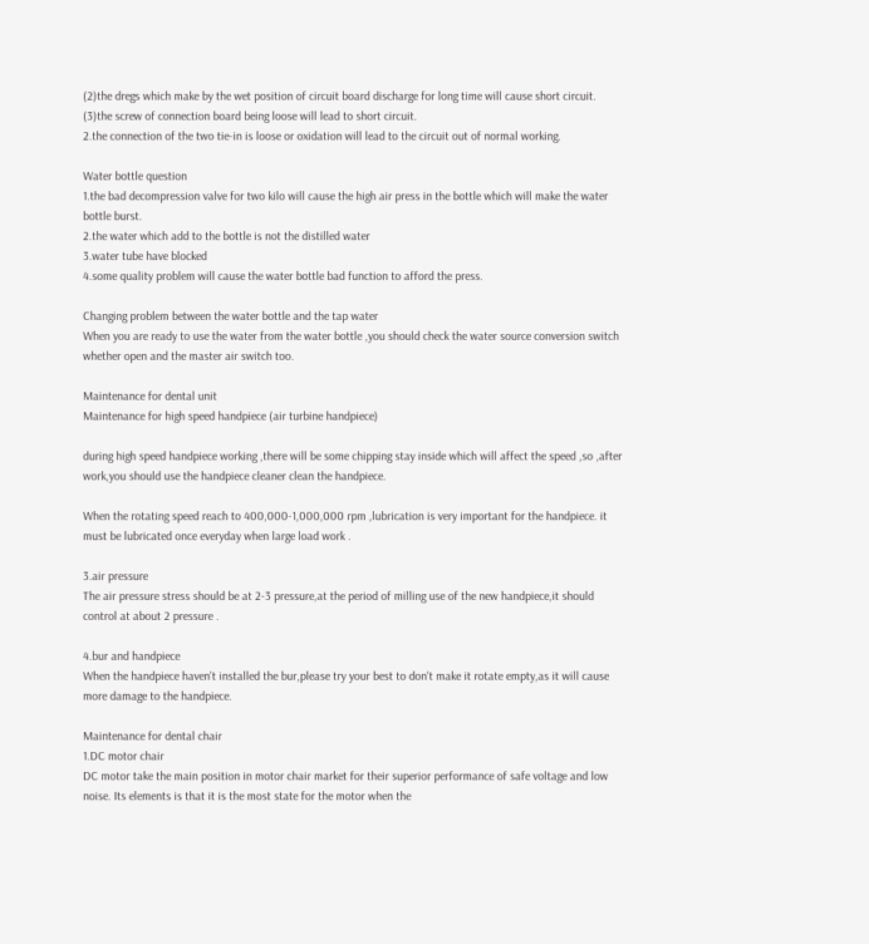(2)the dregs which make by the wet position of circuit board discharge for long time will cause short circuit.
(3)the screw of connection board being loose will lead to short circuit.
2.the connection of the two tie-in is loose or oxidation will lead to the circuit out of normal working.

Water bottle question
1.the bad decompression valve for two kilo will cause the high air press in the bottle which will make the water bottle burst.
2.the water which add to the bottle is not the distilled water
3.water tube have blocked
4.some quality problem will cause the water bottle bad function to afford the press.

Changing problem between the water bottle and the tap water
When you are ready to use the water from the water bottle ,you should check the water source conversion switch whether open and the master air switch too.

Maintenance for dental unit
Maintenance for high speed handpiece (air turbine handpiece)

during high speed handpiece working ,there will be some chipping stay inside which will affect the speed ,so ,after work,you should use the handpiece cleaner clean the handpiece.

When the rotating speed reach to 400,000-1,000,000 rpm ,lubrication is very important for the handpiece. it must be lubricated once everyday when large load work .

3.air pressure
The air pressure stress should be at 2-3 pressure,at the period of milling use of the new handpiece,it should control at about 2 pressure .

4.bur and handpiece
When the handpiece haven't installed the bur,please try your best to don't make it rotate empty,as it will cause more damage to the handpiece.

Maintenance for dental chair
1.DC motor chair
DC motor take the main position in motor chair market for their superior performance of safe voltage and low noise. Its elements is that it is the most state for the motor when the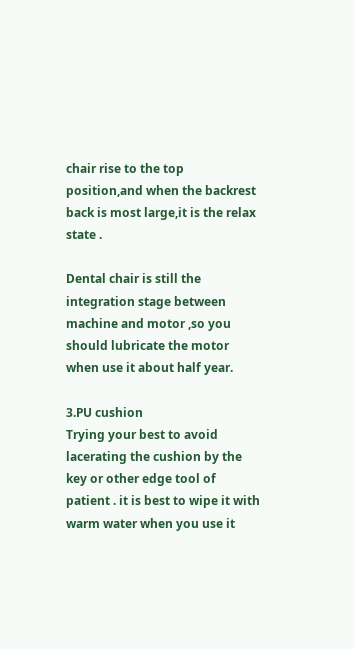chair rise to the top position,and when the backrest back is most large,it is the relax state .

Dental chair is still the integration stage between machine and motor ,so you should lubricate the motor when use it about half year.

3.PU cushion
Trying your best to avoid lacerating the cushion by the key or other edge tool of patient . it is best to wipe it with warm water when you use it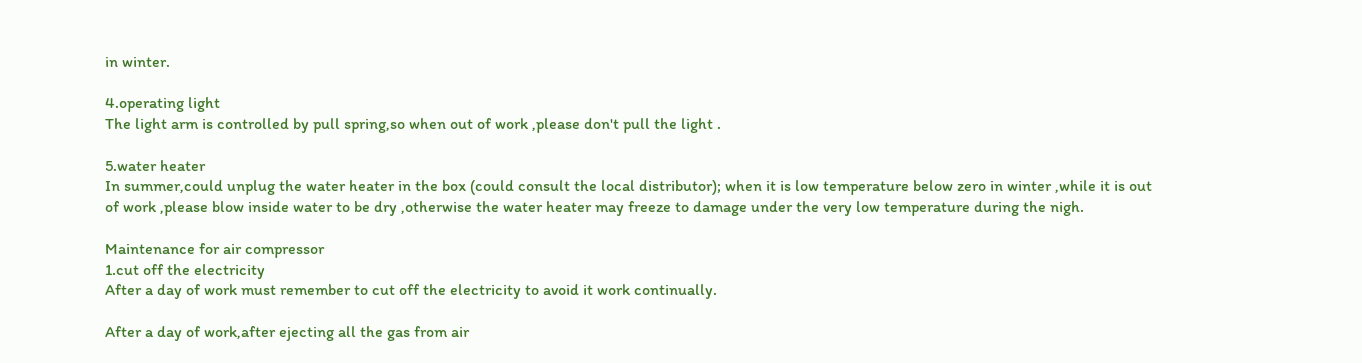in winter.

4.operating light
The light arm is controlled by pull spring,so when out of work ,please don't pull the light .

5.water heater
In summer,could unplug the water heater in the box (could consult the local distributor); when it is low temperature below zero in winter ,while it is out of work ,please blow inside water to be dry ,otherwise the water heater may freeze to damage under the very low temperature during the nigh.

Maintenance for air compressor
1.cut off the electricity
After a day of work must remember to cut off the electricity to avoid it work continually.

After a day of work,after ejecting all the gas from air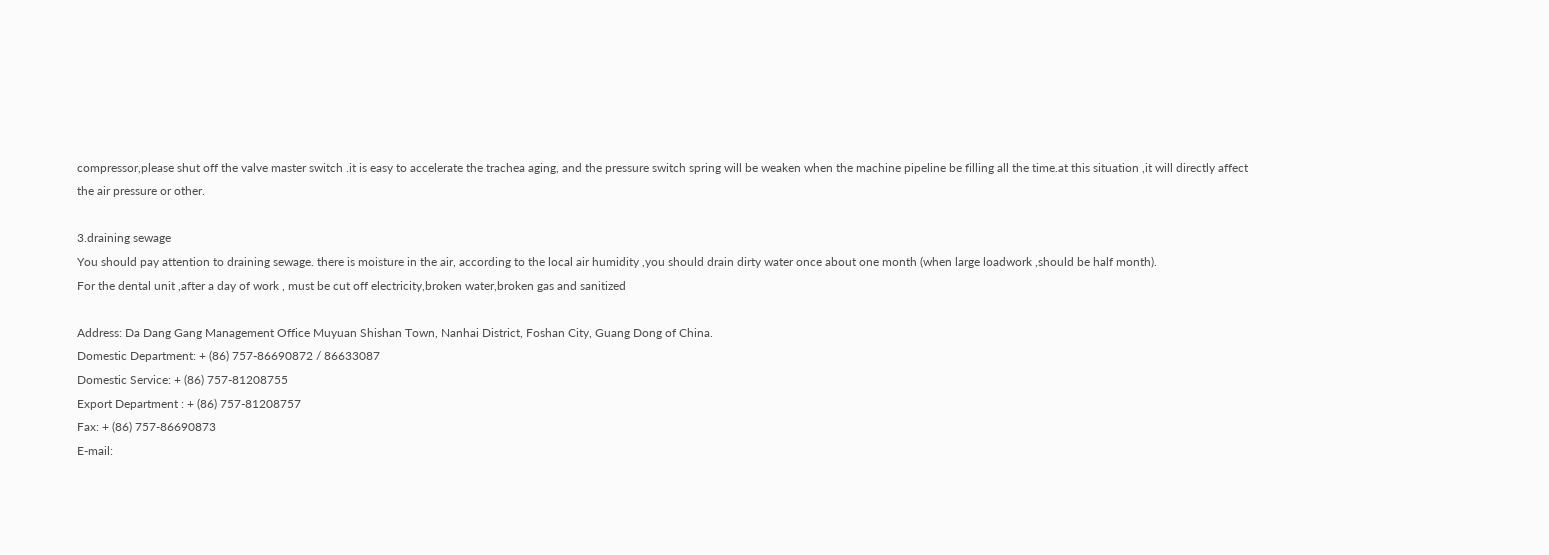compressor,please shut off the valve master switch .it is easy to accelerate the trachea aging, and the pressure switch spring will be weaken when the machine pipeline be filling all the time.at this situation ,it will directly affect the air pressure or other.

3.draining sewage
You should pay attention to draining sewage. there is moisture in the air, according to the local air humidity ,you should drain dirty water once about one month (when large loadwork ,should be half month).
For the dental unit ,after a day of work , must be cut off electricity,broken water,broken gas and sanitized

Address: Da Dang Gang Management Office Muyuan Shishan Town, Nanhai District, Foshan City, Guang Dong of China.
Domestic Department: + (86) 757-86690872 / 86633087
Domestic Service: + (86) 757-81208755
Export Department : + (86) 757-81208757
Fax: + (86) 757-86690873
E-mail: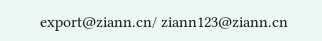export@ziann.cn/ ziann123@ziann.cn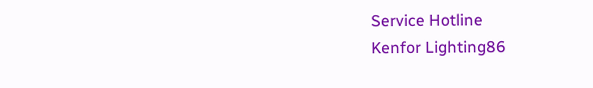Service Hotline
Kenfor Lighting86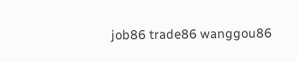job86 trade86 wanggou86